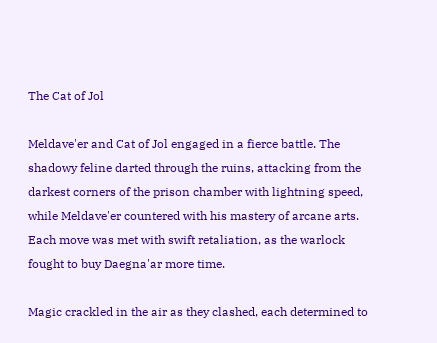The Cat of Jol

Meldave'er and Cat of Jol engaged in a fierce battle. The shadowy feline darted through the ruins, attacking from the darkest corners of the prison chamber with lightning speed, while Meldave'er countered with his mastery of arcane arts. Each move was met with swift retaliation, as the warlock fought to buy Daegna'ar more time.

Magic crackled in the air as they clashed, each determined to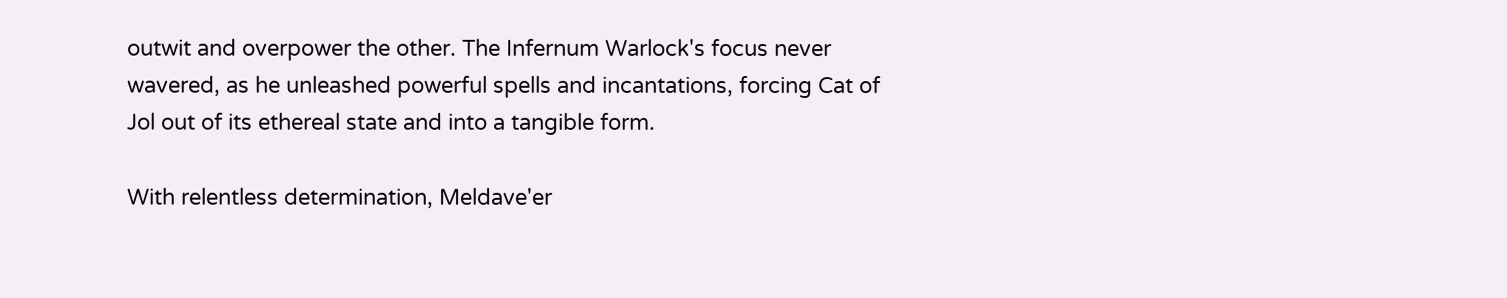outwit and overpower the other. The Infernum Warlock's focus never wavered, as he unleashed powerful spells and incantations, forcing Cat of Jol out of its ethereal state and into a tangible form.

With relentless determination, Meldave'er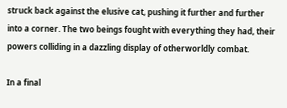struck back against the elusive cat, pushing it further and further into a corner. The two beings fought with everything they had, their powers colliding in a dazzling display of otherworldly combat.

In a final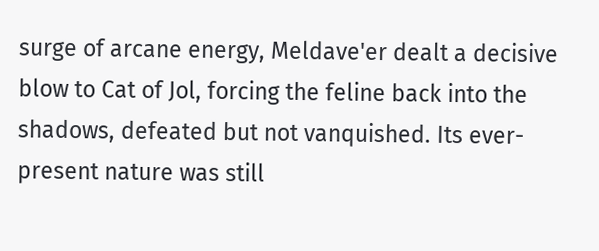surge of arcane energy, Meldave'er dealt a decisive blow to Cat of Jol, forcing the feline back into the shadows, defeated but not vanquished. Its ever-present nature was still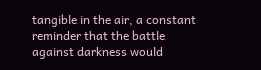tangible in the air, a constant reminder that the battle against darkness would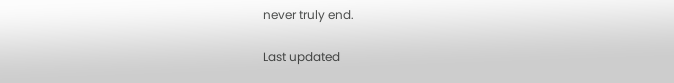never truly end.

Last updated